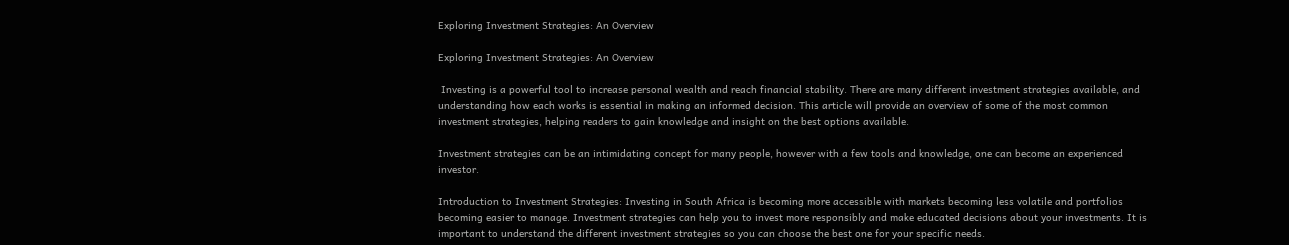Exploring Investment Strategies: An Overview

Exploring Investment Strategies: An Overview

 Investing is a powerful tool to increase personal wealth and reach financial stability. There are many different investment strategies available, and understanding how each works is essential in making an informed decision. This article will provide an overview of some of the most common investment strategies, helping readers to gain knowledge and insight on the best options available.

Investment strategies can be an intimidating concept for many people, however with a few tools and knowledge, one can become an experienced investor.

Introduction to Investment Strategies: Investing in South Africa is becoming more accessible with markets becoming less volatile and portfolios becoming easier to manage. Investment strategies can help you to invest more responsibly and make educated decisions about your investments. It is important to understand the different investment strategies so you can choose the best one for your specific needs.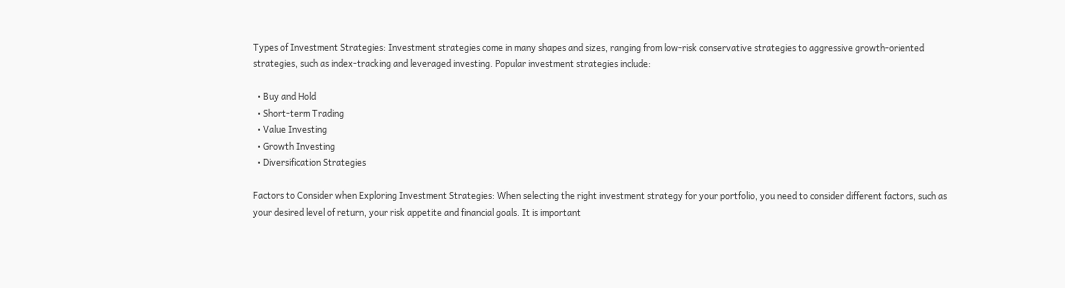Types of Investment Strategies: Investment strategies come in many shapes and sizes, ranging from low-risk conservative strategies to aggressive growth-oriented strategies, such as index-tracking and leveraged investing. Popular investment strategies include:

  • Buy and Hold
  • Short-term Trading
  • Value Investing
  • Growth Investing
  • Diversification Strategies

Factors to Consider when Exploring Investment Strategies: When selecting the right investment strategy for your portfolio, you need to consider different factors, such as your desired level of return, your risk appetite and financial goals. It is important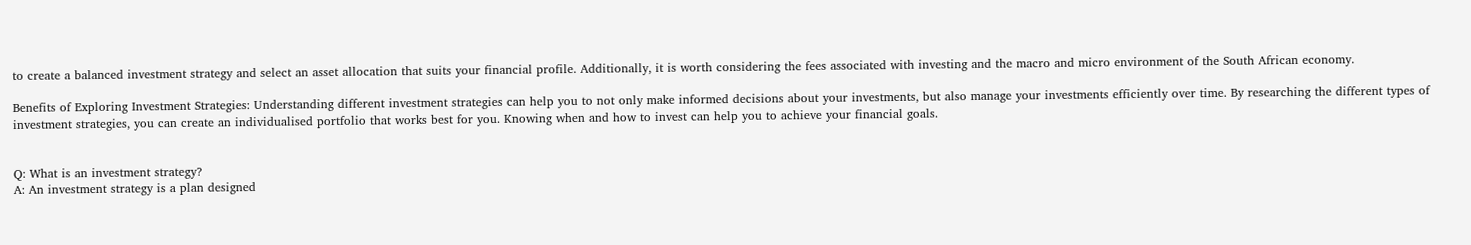to create a balanced investment strategy and select an asset allocation that suits your financial profile. Additionally, it is worth considering the fees associated with investing and the macro and micro environment of the South African economy.

Benefits of Exploring Investment Strategies: Understanding different investment strategies can help you to not only make informed decisions about your investments, but also manage your investments efficiently over time. By researching the different types of investment strategies, you can create an individualised portfolio that works best for you. Knowing when and how to invest can help you to achieve your financial goals.


Q: What is an investment strategy?
A: An investment strategy is a plan designed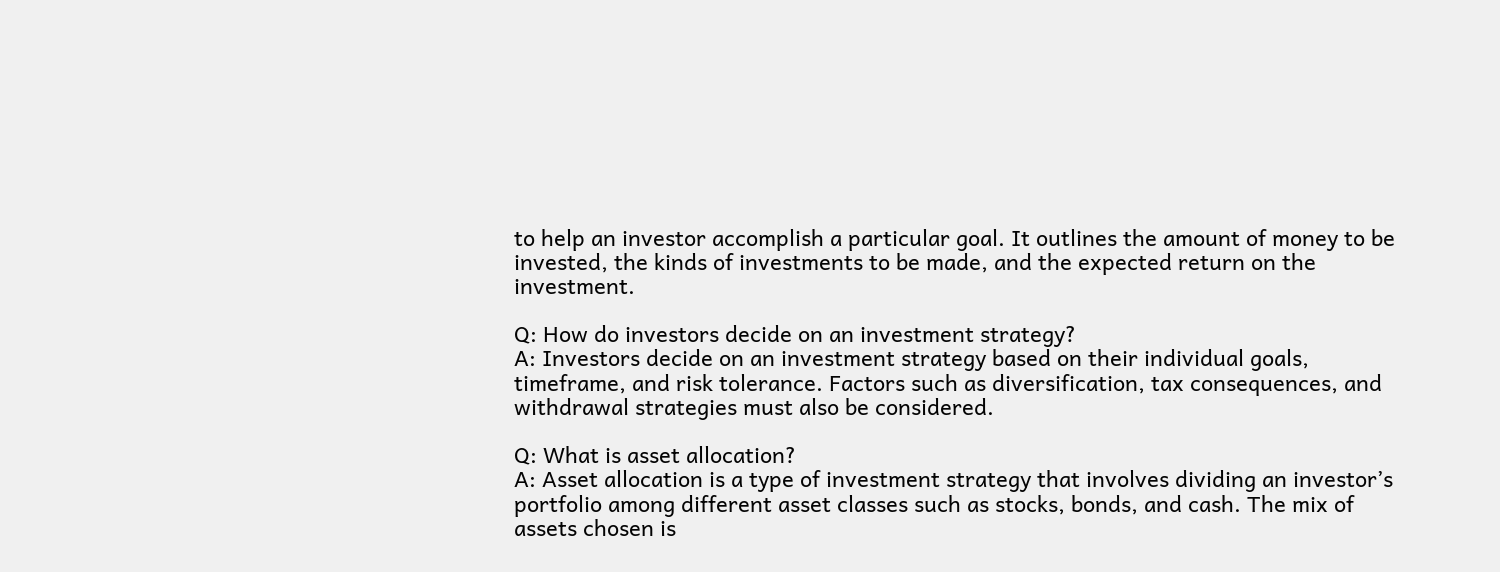to help an investor accomplish a particular goal. It outlines the amount of money to be invested, the kinds of investments to be made, and the expected return on the investment.

Q: How do investors decide on an investment strategy?
A: Investors decide on an investment strategy based on their individual goals, timeframe, and risk tolerance. Factors such as diversification, tax consequences, and withdrawal strategies must also be considered.

Q: What is asset allocation?
A: Asset allocation is a type of investment strategy that involves dividing an investor’s portfolio among different asset classes such as stocks, bonds, and cash. The mix of assets chosen is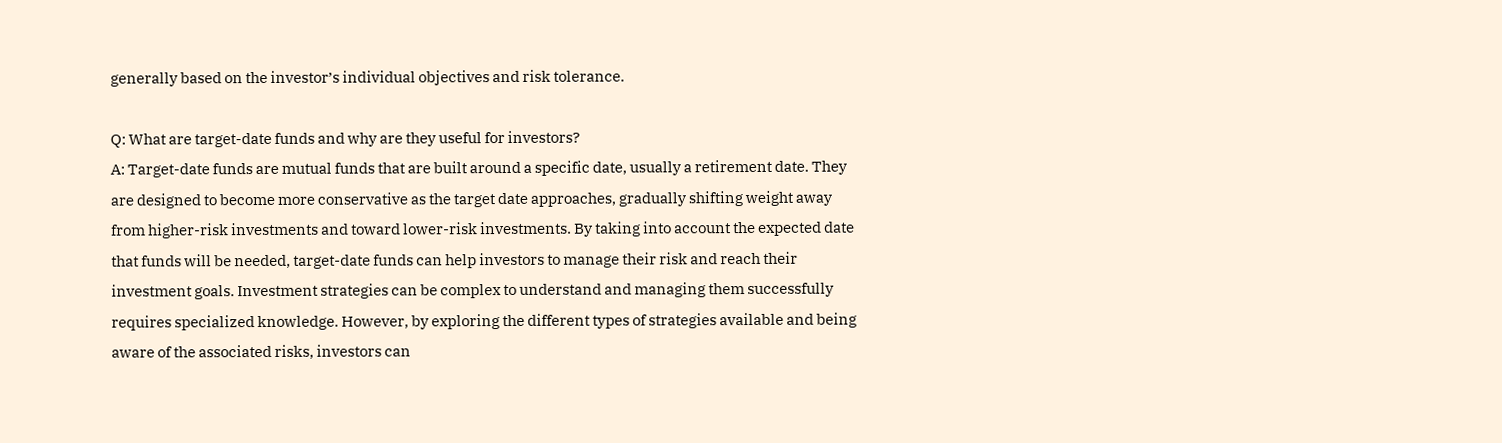generally based on the investor’s individual objectives and risk tolerance.

Q: What are target-date funds and why are they useful for investors?
A: Target-date funds are mutual funds that are built around a specific date, usually a retirement date. They are designed to become more conservative as the target date approaches, gradually shifting weight away from higher-risk investments and toward lower-risk investments. By taking into account the expected date that funds will be needed, target-date funds can help investors to manage their risk and reach their investment goals. Investment strategies can be complex to understand and managing them successfully requires specialized knowledge. However, by exploring the different types of strategies available and being aware of the associated risks, investors can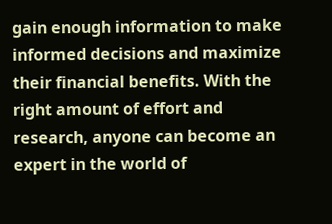gain enough information to make informed decisions and maximize their financial benefits. With the right amount of effort and research, anyone can become an expert in the world of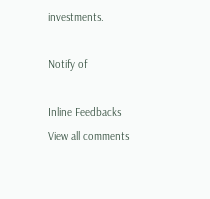investments.

Notify of

Inline Feedbacks
View all comments